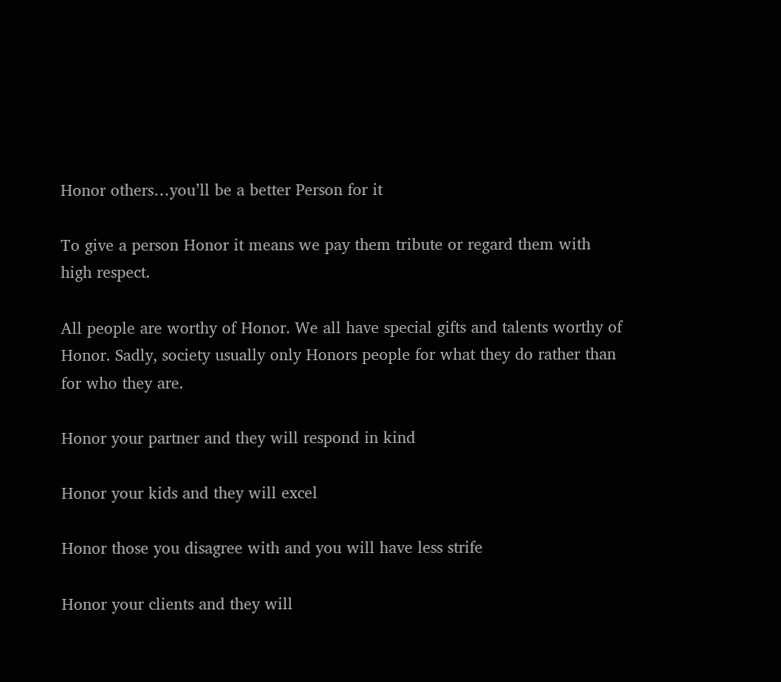Honor others…you’ll be a better Person for it

To give a person Honor it means we pay them tribute or regard them with high respect.

All people are worthy of Honor. We all have special gifts and talents worthy of Honor. Sadly, society usually only Honors people for what they do rather than for who they are.

Honor your partner and they will respond in kind

Honor your kids and they will excel

Honor those you disagree with and you will have less strife

Honor your clients and they will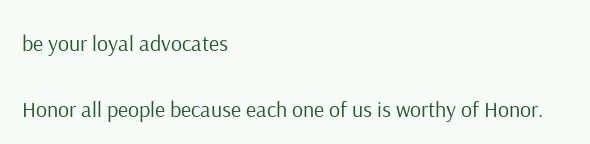be your loyal advocates

Honor all people because each one of us is worthy of Honor.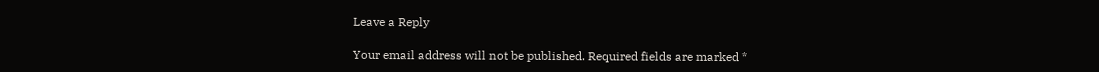Leave a Reply

Your email address will not be published. Required fields are marked *